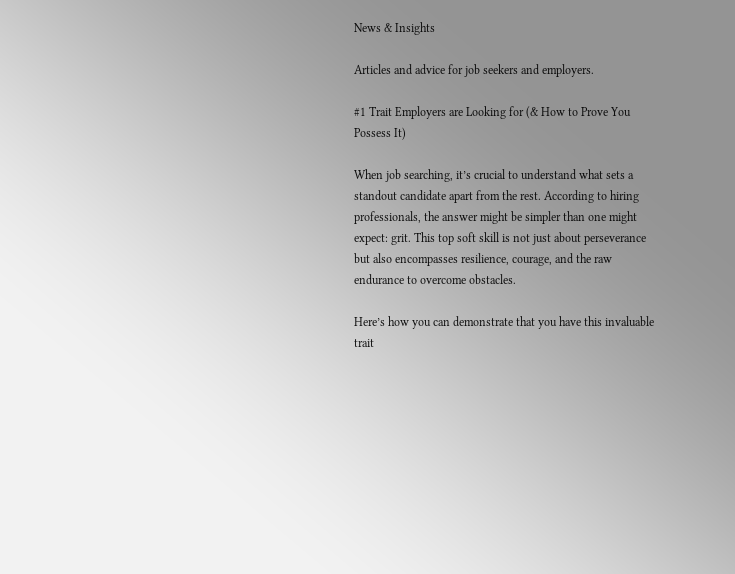News & Insights

Articles and advice for job seekers and employers.

#1 Trait Employers are Looking for (& How to Prove You Possess It)

When job searching, it’s crucial to understand what sets a standout candidate apart from the rest. According to hiring professionals, the answer might be simpler than one might expect: grit. This top soft skill is not just about perseverance but also encompasses resilience, courage, and the raw endurance to overcome obstacles.

Here’s how you can demonstrate that you have this invaluable trait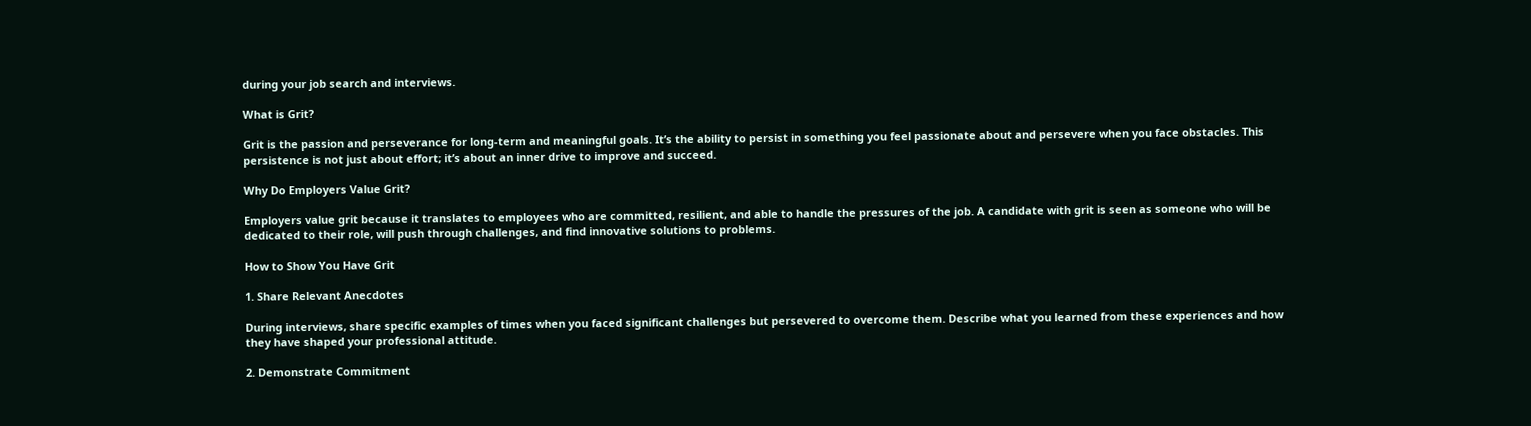during your job search and interviews.

What is Grit?

Grit is the passion and perseverance for long-term and meaningful goals. It’s the ability to persist in something you feel passionate about and persevere when you face obstacles. This persistence is not just about effort; it’s about an inner drive to improve and succeed.

Why Do Employers Value Grit?

Employers value grit because it translates to employees who are committed, resilient, and able to handle the pressures of the job. A candidate with grit is seen as someone who will be dedicated to their role, will push through challenges, and find innovative solutions to problems.

How to Show You Have Grit

1. Share Relevant Anecdotes

During interviews, share specific examples of times when you faced significant challenges but persevered to overcome them. Describe what you learned from these experiences and how they have shaped your professional attitude.

2. Demonstrate Commitment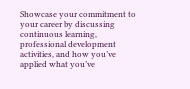Showcase your commitment to your career by discussing continuous learning, professional development activities, and how you’ve applied what you’ve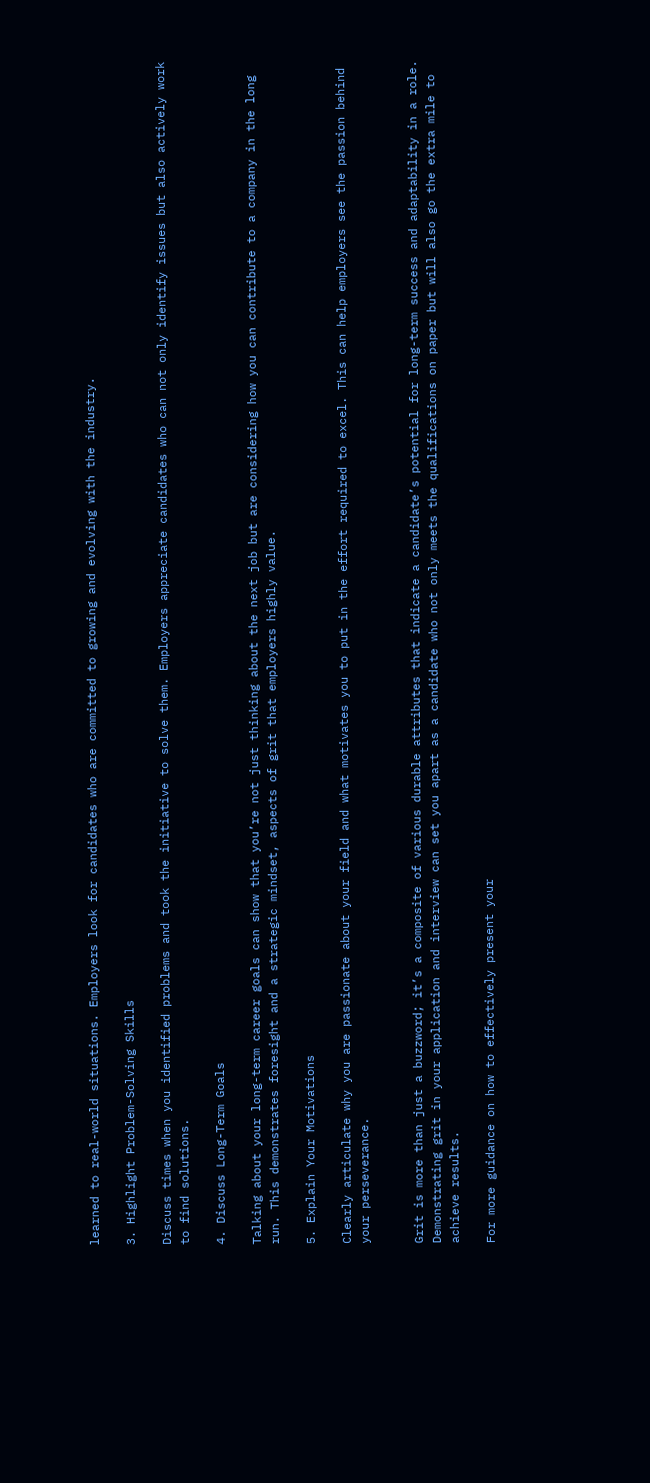learned to real-world situations. Employers look for candidates who are committed to growing and evolving with the industry.

3. Highlight Problem-Solving Skills

Discuss times when you identified problems and took the initiative to solve them. Employers appreciate candidates who can not only identify issues but also actively work to find solutions.

4. Discuss Long-Term Goals

Talking about your long-term career goals can show that you’re not just thinking about the next job but are considering how you can contribute to a company in the long run. This demonstrates foresight and a strategic mindset, aspects of grit that employers highly value.

5. Explain Your Motivations

Clearly articulate why you are passionate about your field and what motivates you to put in the effort required to excel. This can help employers see the passion behind your perseverance.


Grit is more than just a buzzword; it’s a composite of various durable attributes that indicate a candidate’s potential for long-term success and adaptability in a role. Demonstrating grit in your application and interview can set you apart as a candidate who not only meets the qualifications on paper but will also go the extra mile to achieve results.

For more guidance on how to effectively present your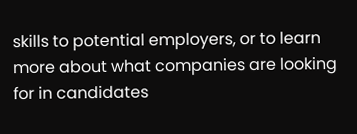skills to potential employers, or to learn more about what companies are looking for in candidates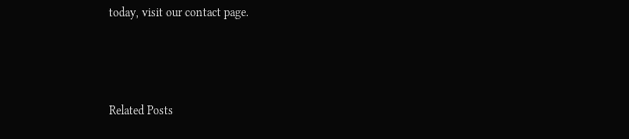today, visit our contact page.



Related Posts